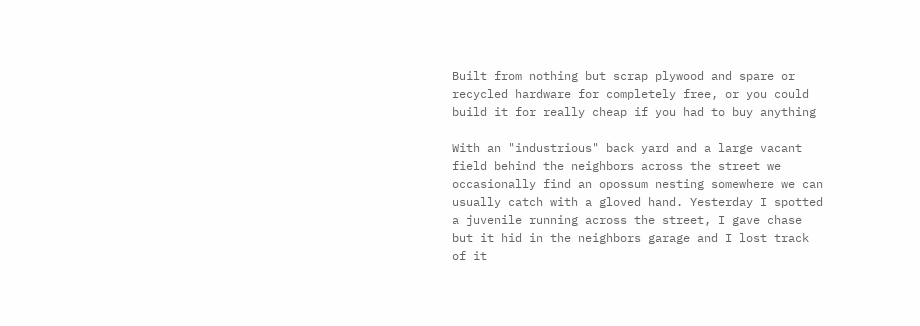Built from nothing but scrap plywood and spare or recycled hardware for completely free, or you could build it for really cheap if you had to buy anything

With an "industrious" back yard and a large vacant field behind the neighbors across the street we occasionally find an opossum nesting somewhere we can usually catch with a gloved hand. Yesterday I spotted a juvenile running across the street, I gave chase but it hid in the neighbors garage and I lost track of it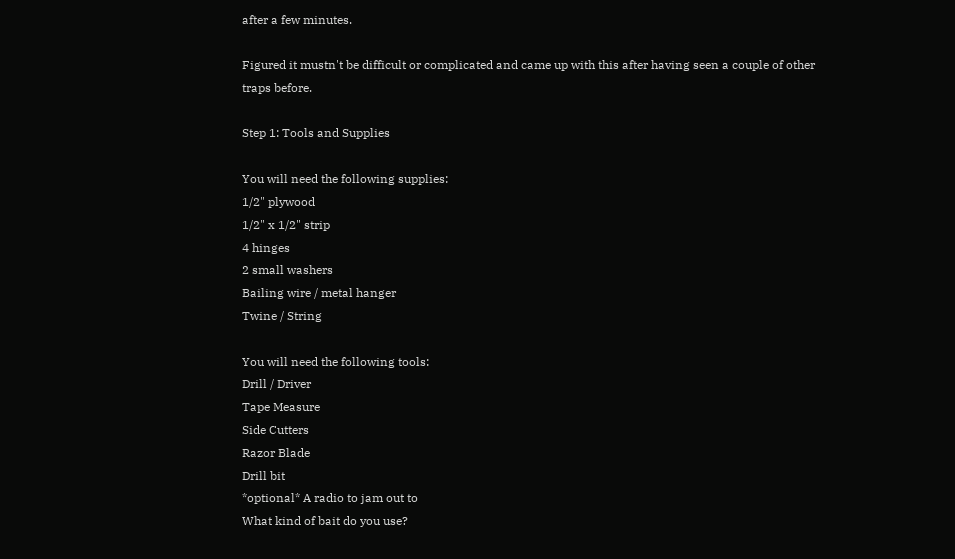after a few minutes.

Figured it mustn't be difficult or complicated and came up with this after having seen a couple of other traps before.

Step 1: Tools and Supplies

You will need the following supplies:
1/2" plywood
1/2" x 1/2" strip
4 hinges
2 small washers
Bailing wire / metal hanger
Twine / String

You will need the following tools:
Drill / Driver
Tape Measure
Side Cutters
Razor Blade
Drill bit
*optional* A radio to jam out to
What kind of bait do you use?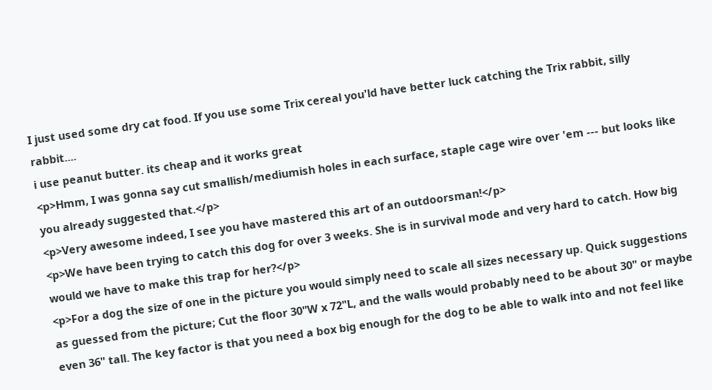I just used some dry cat food. If you use some Trix cereal you'ld have better luck catching the Trix rabbit, silly rabbit....
i use peanut butter. its cheap and it works great
<p>Hmm, I was gonna say cut smallish/mediumish holes in each surface, staple cage wire over 'em --- but looks like you already suggested that.</p>
<p>Very awesome indeed, I see you have mastered this art of an outdoorsman!</p>
<p>We have been trying to catch this dog for over 3 weeks. She is in survival mode and very hard to catch. How big would we have to make this trap for her?</p>
<p>For a dog the size of one in the picture you would simply need to scale all sizes necessary up. Quick suggestions as guessed from the picture; Cut the floor 30"W x 72"L, and the walls would probably need to be about 30" or maybe even 36" tall. The key factor is that you need a box big enough for the dog to be able to walk into and not feel like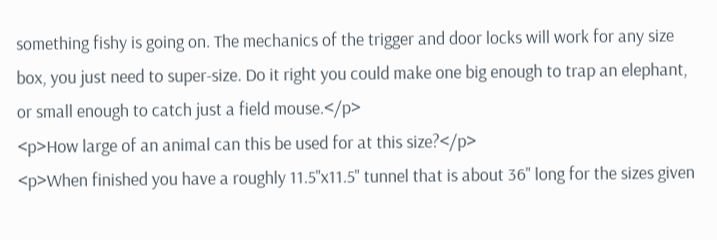something fishy is going on. The mechanics of the trigger and door locks will work for any size box, you just need to super-size. Do it right you could make one big enough to trap an elephant, or small enough to catch just a field mouse.</p>
<p>How large of an animal can this be used for at this size?</p>
<p>When finished you have a roughly 11.5"x11.5" tunnel that is about 36" long for the sizes given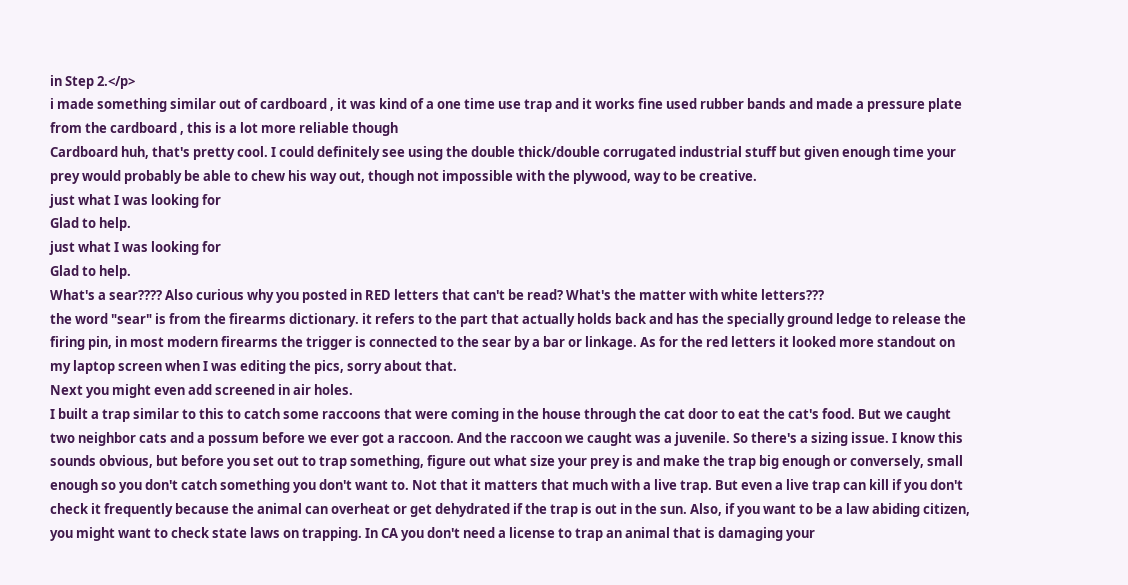in Step 2.</p>
i made something similar out of cardboard , it was kind of a one time use trap and it works fine used rubber bands and made a pressure plate from the cardboard , this is a lot more reliable though
Cardboard huh, that's pretty cool. I could definitely see using the double thick/double corrugated industrial stuff but given enough time your prey would probably be able to chew his way out, though not impossible with the plywood, way to be creative.
just what I was looking for
Glad to help.
just what I was looking for
Glad to help.
What's a sear???? Also curious why you posted in RED letters that can't be read? What's the matter with white letters???
the word "sear" is from the firearms dictionary. it refers to the part that actually holds back and has the specially ground ledge to release the firing pin, in most modern firearms the trigger is connected to the sear by a bar or linkage. As for the red letters it looked more standout on my laptop screen when I was editing the pics, sorry about that.
Next you might even add screened in air holes.
I built a trap similar to this to catch some raccoons that were coming in the house through the cat door to eat the cat's food. But we caught two neighbor cats and a possum before we ever got a raccoon. And the raccoon we caught was a juvenile. So there's a sizing issue. I know this sounds obvious, but before you set out to trap something, figure out what size your prey is and make the trap big enough or conversely, small enough so you don't catch something you don't want to. Not that it matters that much with a live trap. But even a live trap can kill if you don't check it frequently because the animal can overheat or get dehydrated if the trap is out in the sun. Also, if you want to be a law abiding citizen, you might want to check state laws on trapping. In CA you don't need a license to trap an animal that is damaging your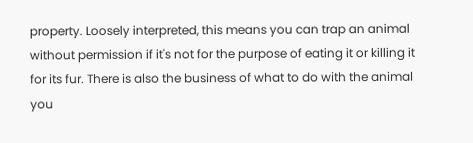property. Loosely interpreted, this means you can trap an animal without permission if it's not for the purpose of eating it or killing it for its fur. There is also the business of what to do with the animal you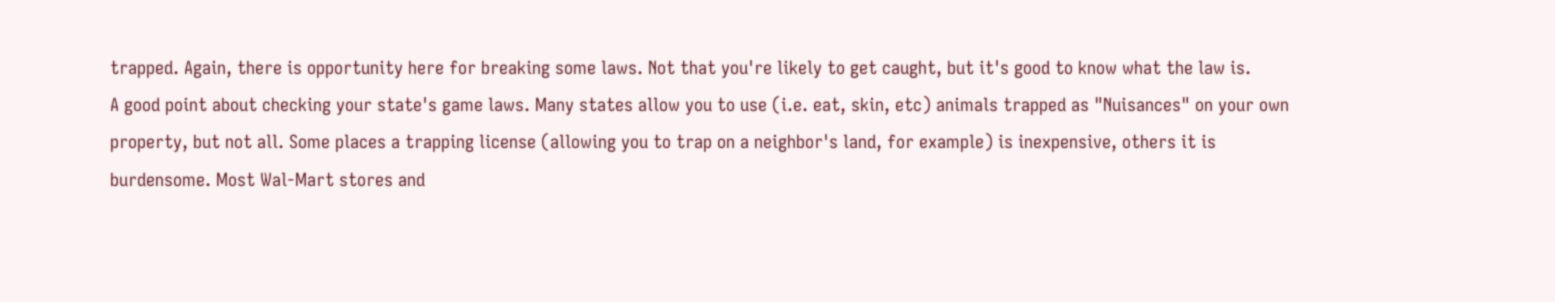trapped. Again, there is opportunity here for breaking some laws. Not that you're likely to get caught, but it's good to know what the law is.
A good point about checking your state's game laws. Many states allow you to use (i.e. eat, skin, etc) animals trapped as "Nuisances" on your own property, but not all. Some places a trapping license (allowing you to trap on a neighbor's land, for example) is inexpensive, others it is burdensome. Most Wal-Mart stores and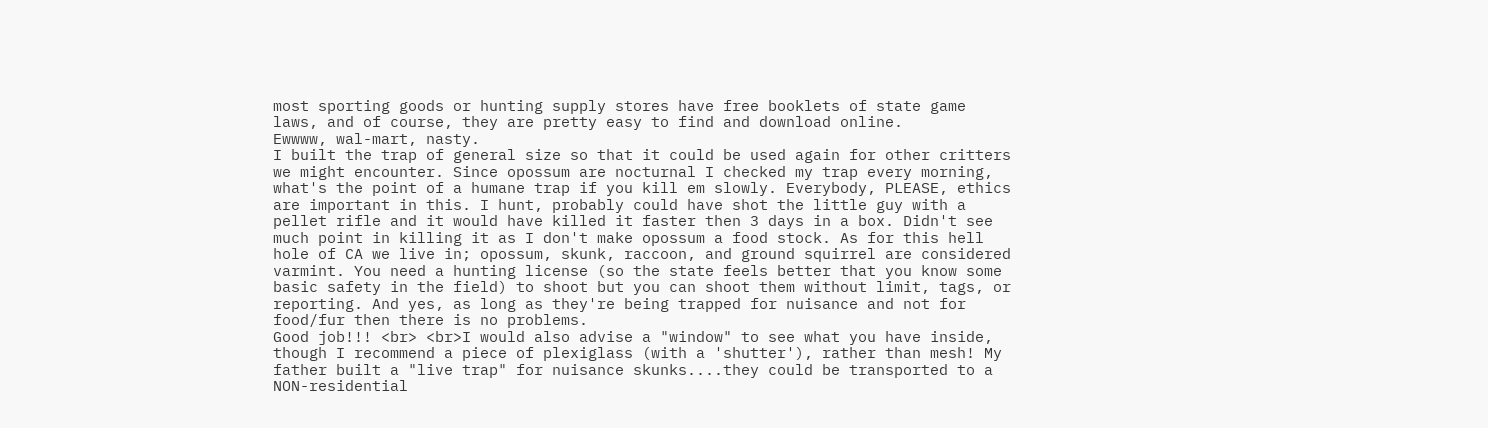most sporting goods or hunting supply stores have free booklets of state game laws, and of course, they are pretty easy to find and download online.
Ewwww, wal-mart, nasty.
I built the trap of general size so that it could be used again for other critters we might encounter. Since opossum are nocturnal I checked my trap every morning, what's the point of a humane trap if you kill em slowly. Everybody, PLEASE, ethics are important in this. I hunt, probably could have shot the little guy with a pellet rifle and it would have killed it faster then 3 days in a box. Didn't see much point in killing it as I don't make opossum a food stock. As for this hell hole of CA we live in; opossum, skunk, raccoon, and ground squirrel are considered varmint. You need a hunting license (so the state feels better that you know some basic safety in the field) to shoot but you can shoot them without limit, tags, or reporting. And yes, as long as they're being trapped for nuisance and not for food/fur then there is no problems.
Good job!!! <br> <br>I would also advise a "window" to see what you have inside, though I recommend a piece of plexiglass (with a 'shutter'), rather than mesh! My father built a "live trap" for nuisance skunks....they could be transported to a NON-residential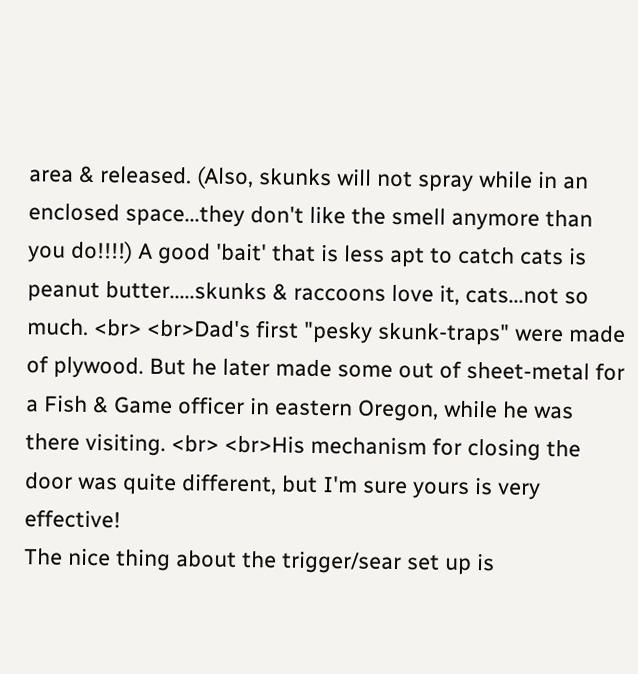area & released. (Also, skunks will not spray while in an enclosed space...they don't like the smell anymore than you do!!!!) A good 'bait' that is less apt to catch cats is peanut butter.....skunks & raccoons love it, cats...not so much. <br> <br>Dad's first "pesky skunk-traps" were made of plywood. But he later made some out of sheet-metal for a Fish & Game officer in eastern Oregon, while he was there visiting. <br> <br>His mechanism for closing the door was quite different, but I'm sure yours is very effective!
The nice thing about the trigger/sear set up is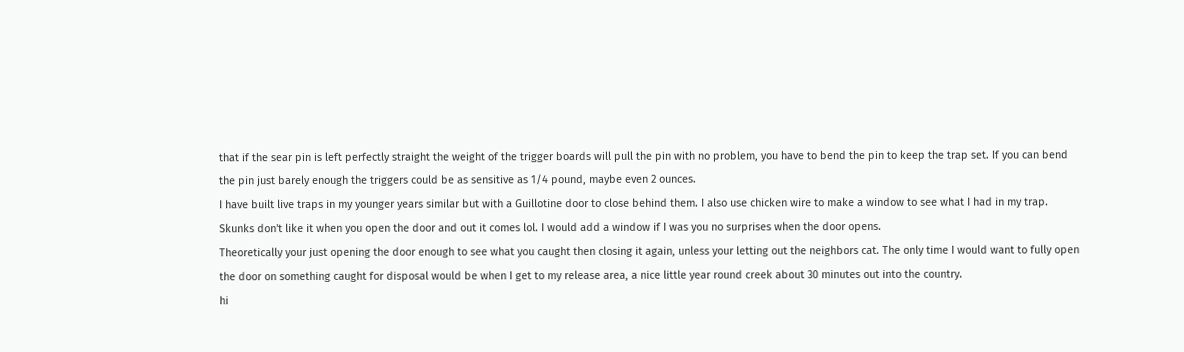that if the sear pin is left perfectly straight the weight of the trigger boards will pull the pin with no problem, you have to bend the pin to keep the trap set. If you can bend the pin just barely enough the triggers could be as sensitive as 1/4 pound, maybe even 2 ounces.
I have built live traps in my younger years similar but with a Guillotine door to close behind them. I also use chicken wire to make a window to see what I had in my trap. Skunks don't like it when you open the door and out it comes lol. I would add a window if I was you no surprises when the door opens.
Theoretically your just opening the door enough to see what you caught then closing it again, unless your letting out the neighbors cat. The only time I would want to fully open the door on something caught for disposal would be when I get to my release area, a nice little year round creek about 30 minutes out into the country.
hi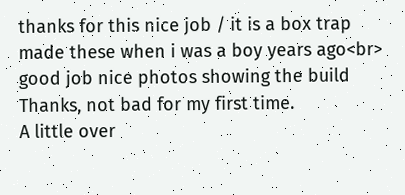thanks for this nice job / it is a box trap made these when i was a boy years ago<br> good job nice photos showing the build
Thanks, not bad for my first time.
A little over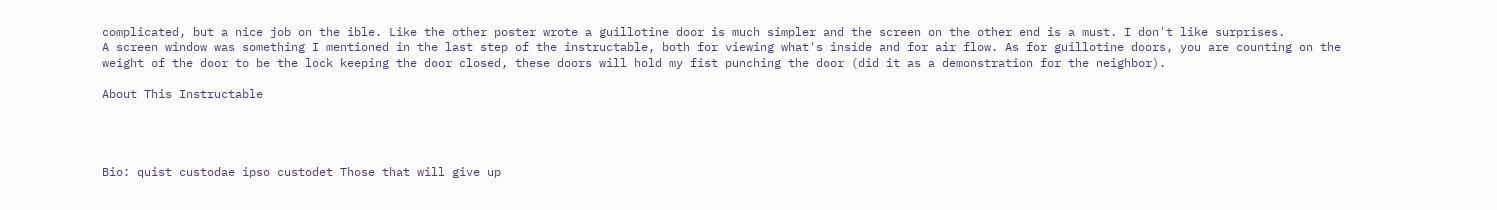complicated, but a nice job on the ible. Like the other poster wrote a guillotine door is much simpler and the screen on the other end is a must. I don't like surprises.
A screen window was something I mentioned in the last step of the instructable, both for viewing what's inside and for air flow. As for guillotine doors, you are counting on the weight of the door to be the lock keeping the door closed, these doors will hold my fist punching the door (did it as a demonstration for the neighbor).

About This Instructable




Bio: quist custodae ipso custodet Those that will give up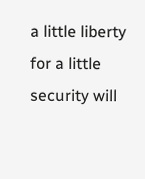a little liberty for a little security will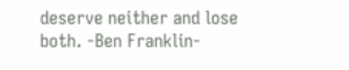deserve neither and lose both. -Ben Franklin-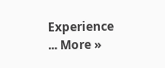Experience ... More »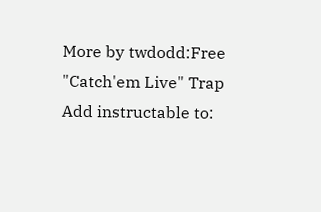More by twdodd:Free "Catch'em Live" Trap
Add instructable to: